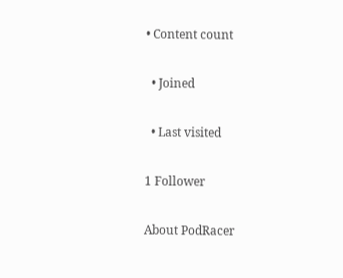• Content count

  • Joined

  • Last visited

1 Follower

About PodRacer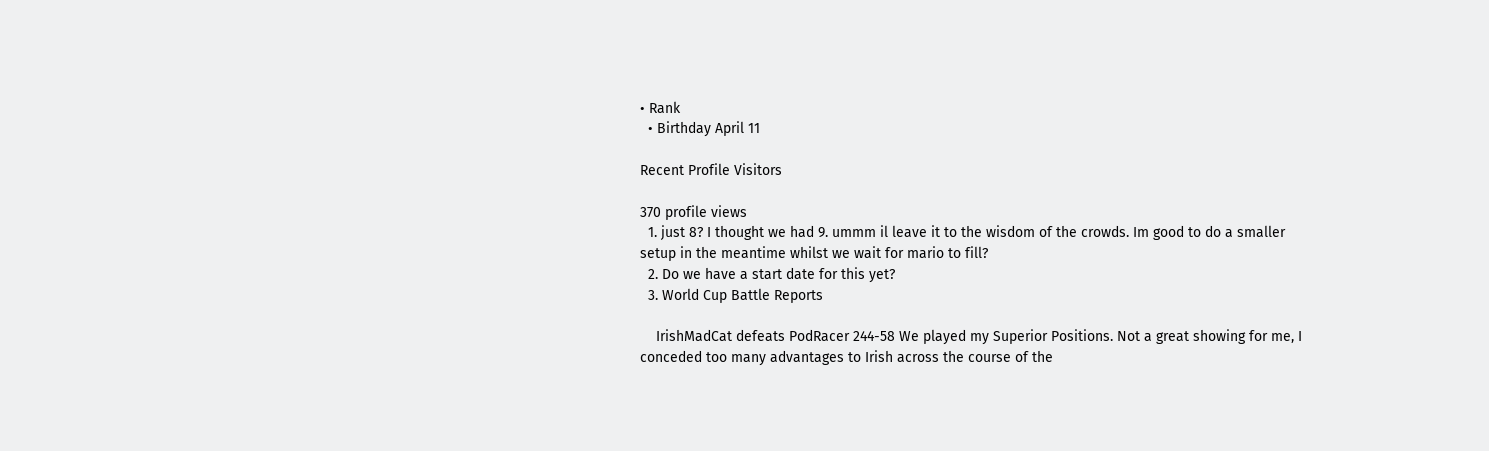• Rank
  • Birthday April 11

Recent Profile Visitors

370 profile views
  1. just 8? I thought we had 9. ummm il leave it to the wisdom of the crowds. Im good to do a smaller setup in the meantime whilst we wait for mario to fill?
  2. Do we have a start date for this yet?
  3. World Cup Battle Reports

    IrishMadCat defeats PodRacer 244-58 We played my Superior Positions. Not a great showing for me, I conceded too many advantages to Irish across the course of the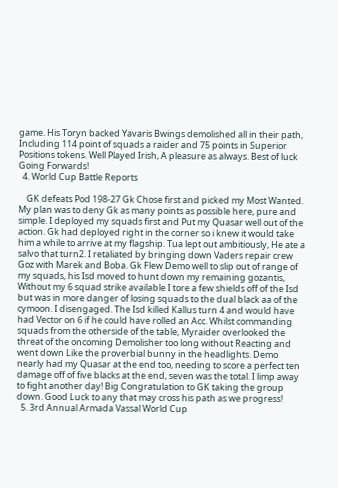game. His Toryn backed Yavaris Bwings demolished all in their path, Including 114 point of squads a raider and 75 points in Superior Positions tokens. Well Played Irish, A pleasure as always. Best of luck Going Forwards!
  4. World Cup Battle Reports

    GK defeats Pod 198-27 Gk Chose first and picked my Most Wanted. My plan was to deny Gk as many points as possible here, pure and simple. I deployed my squads first and Put my Quasar well out of the action. Gk had deployed right in the corner so i knew it would take him a while to arrive at my flagship. Tua lept out ambitiously, He ate a salvo that turn2. I retaliated by bringing down Vaders repair crew Goz with Marek and Boba. Gk Flew Demo well to slip out of range of my squads, his Isd moved to hunt down my remaining gozantis, Without my 6 squad strike available I tore a few shields off of the Isd but was in more danger of losing squads to the dual black aa of the cymoon. I disengaged. The Isd killed Kallus turn 4 and would have had Vector on 6 if he could have rolled an Acc. Whilst commanding squads from the otherside of the table, Myraider overlooked the threat of the oncoming Demolisher too long without Reacting and went down Like the proverbial bunny in the headlights. Demo nearly had my Quasar at the end too, needing to score a perfect ten damage off of five blacks at the end, seven was the total. I limp away to fight another day! Big Congratulation to GK taking the group down. Good Luck to any that may cross his path as we progress!
  5. 3rd Annual Armada Vassal World Cup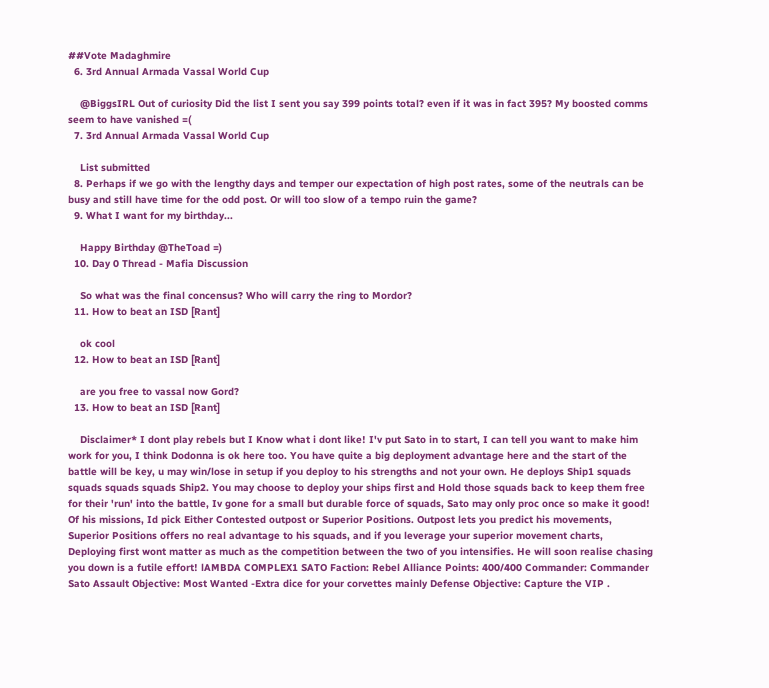##Vote Madaghmire
  6. 3rd Annual Armada Vassal World Cup

    @BiggsIRL Out of curiosity Did the list I sent you say 399 points total? even if it was in fact 395? My boosted comms seem to have vanished =(
  7. 3rd Annual Armada Vassal World Cup

    List submitted
  8. Perhaps if we go with the lengthy days and temper our expectation of high post rates, some of the neutrals can be busy and still have time for the odd post. Or will too slow of a tempo ruin the game?
  9. What I want for my birthday...

    Happy Birthday @TheToad =)
  10. Day 0 Thread - Mafia Discussion

    So what was the final concensus? Who will carry the ring to Mordor?
  11. How to beat an ISD [Rant]

    ok cool
  12. How to beat an ISD [Rant]

    are you free to vassal now Gord?
  13. How to beat an ISD [Rant]

    Disclaimer* I dont play rebels but I Know what i dont like! I'v put Sato in to start, I can tell you want to make him work for you, I think Dodonna is ok here too. You have quite a big deployment advantage here and the start of the battle will be key, u may win/lose in setup if you deploy to his strengths and not your own. He deploys Ship1 squads squads squads squads Ship2. You may choose to deploy your ships first and Hold those squads back to keep them free for their 'run' into the battle, Iv gone for a small but durable force of squads, Sato may only proc once so make it good! Of his missions, Id pick Either Contested outpost or Superior Positions. Outpost lets you predict his movements, Superior Positions offers no real advantage to his squads, and if you leverage your superior movement charts, Deploying first wont matter as much as the competition between the two of you intensifies. He will soon realise chasing you down is a futile effort! lAMBDA COMPLEX1 SATO Faction: Rebel Alliance Points: 400/400 Commander: Commander Sato Assault Objective: Most Wanted -Extra dice for your corvettes mainly Defense Objective: Capture the VIP .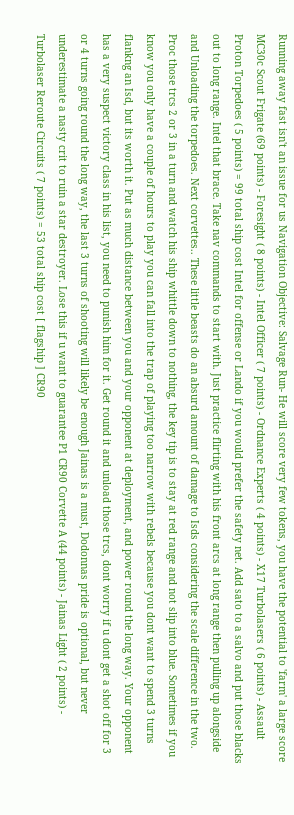Running away fast isn't an issue for us Navigation Objective: Salvage Run- He will score very few tokens, you have the potential to 'farm' a large score MC30c Scout Frigate (69 points) - Foresight ( 8 points) - Intel Officer ( 7 points) - Ordnance Experts ( 4 points) - X17 Turbolasers ( 6 points) - Assault Proton Torpedoes ( 5 points) = 99 total ship cost Intel for offense or Lando if you would prefer the safety net. Add sato to a salvo and put those blacks out to long range. Intel that brace. Take nav commands to start with. Just practice flirting with his front arcs at long range then pulling up alongside and Unloading the torpedoes. Next corvettes.. These little beasts do an absurd amount of damage to Isds considering the scale difference in the two. Proc those trcs 2 or 3 in a turn and watch his ship whittle down to nothing, the key tip is to stay at red range and not slip into blue. Sometimes if you know you only have a couple of hours to play you can fall into the trap of playing too narrow with rebels because you dont want to spend 3 turns flankng an Isd, but its worth it. Put as much distance between you and your opponent at deployment, and power round the long way. Your opponent has a very suspect victory class in his list, you need to punish him for it. Get round it and unload those trcs, dont worry if u dont get a shot off for 3 or 4 turns going round the long way, the last 3 turns of shooting will likely be enough Jainas is a must, Dodonnas pride is optional, but never underestimate a nasty crit to ruin a star destroyer. Lose this if u want to guarantee P1 CR90 Corvette A (44 points) - Jainas Light ( 2 points) - Turbolaser Reroute Circuits ( 7 points) = 53 total ship cost [ flagship ] CR90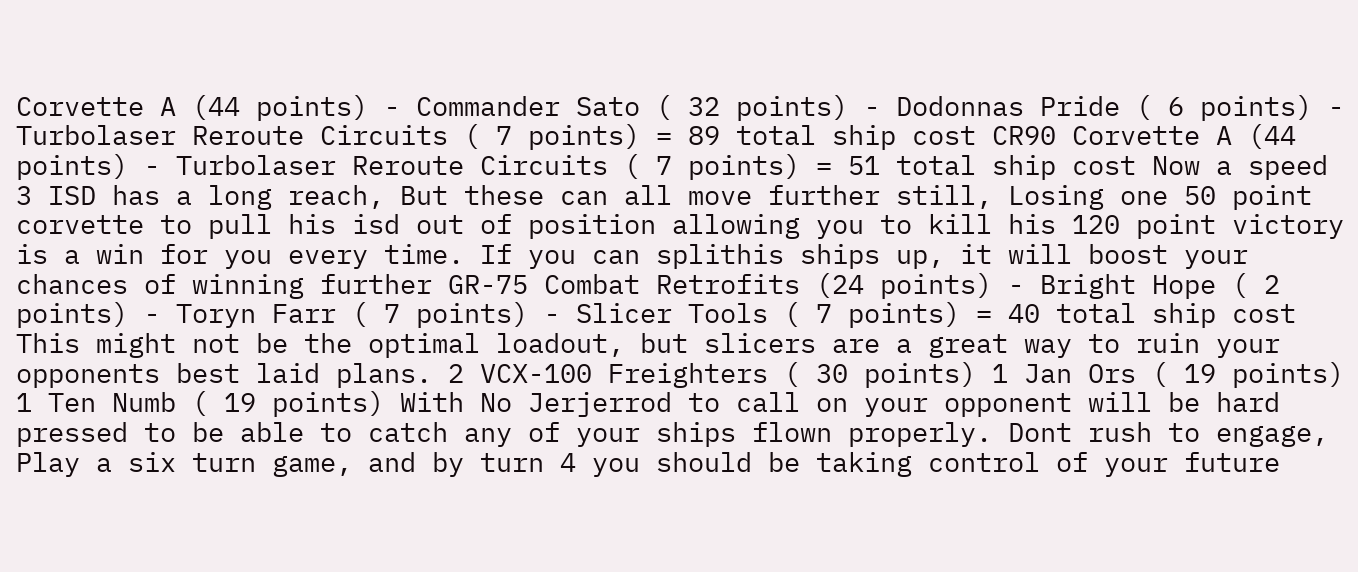Corvette A (44 points) - Commander Sato ( 32 points) - Dodonnas Pride ( 6 points) - Turbolaser Reroute Circuits ( 7 points) = 89 total ship cost CR90 Corvette A (44 points) - Turbolaser Reroute Circuits ( 7 points) = 51 total ship cost Now a speed 3 ISD has a long reach, But these can all move further still, Losing one 50 point corvette to pull his isd out of position allowing you to kill his 120 point victory is a win for you every time. If you can splithis ships up, it will boost your chances of winning further GR-75 Combat Retrofits (24 points) - Bright Hope ( 2 points) - Toryn Farr ( 7 points) - Slicer Tools ( 7 points) = 40 total ship cost This might not be the optimal loadout, but slicers are a great way to ruin your opponents best laid plans. 2 VCX-100 Freighters ( 30 points) 1 Jan Ors ( 19 points) 1 Ten Numb ( 19 points) With No Jerjerrod to call on your opponent will be hard pressed to be able to catch any of your ships flown properly. Dont rush to engage, Play a six turn game, and by turn 4 you should be taking control of your future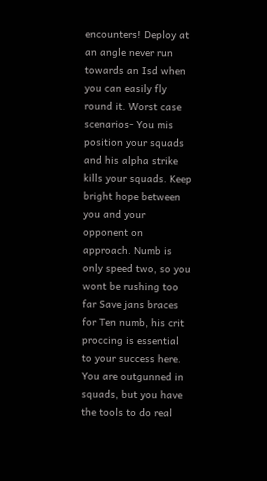encounters! Deploy at an angle never run towards an Isd when you can easily fly round it. Worst case scenarios- You mis position your squads and his alpha strike kills your squads. Keep bright hope between you and your opponent on approach. Numb is only speed two, so you wont be rushing too far Save jans braces for Ten numb, his crit proccing is essential to your success here. You are outgunned in squads, but you have the tools to do real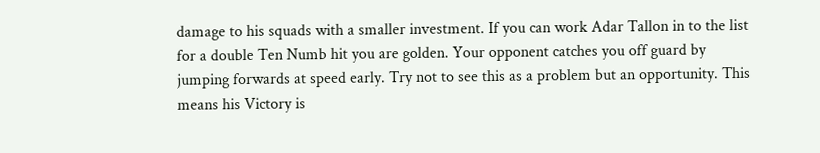damage to his squads with a smaller investment. If you can work Adar Tallon in to the list for a double Ten Numb hit you are golden. Your opponent catches you off guard by jumping forwards at speed early. Try not to see this as a problem but an opportunity. This means his Victory is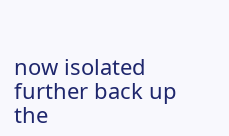now isolated further back up the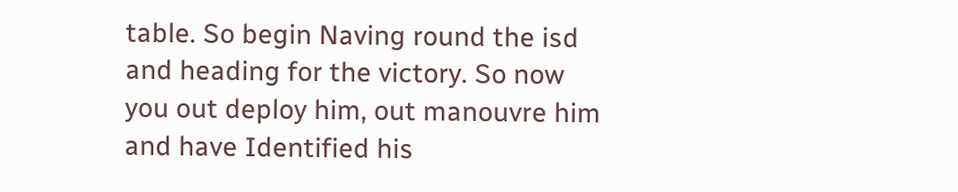table. So begin Naving round the isd and heading for the victory. So now you out deploy him, out manouvre him and have Identified his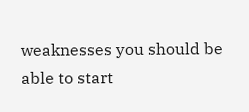weaknesses you should be able to start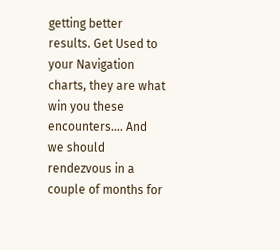getting better results. Get Used to your Navigation charts, they are what win you these encounters.... And we should rendezvous in a couple of months for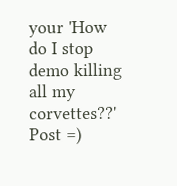your 'How do I stop demo killing all my corvettes??' Post =)